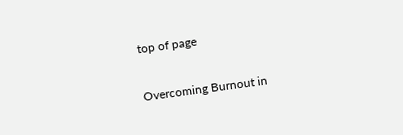top of page

Overcoming Burnout in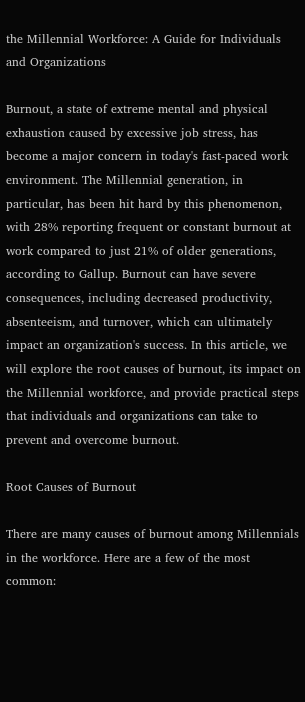the Millennial Workforce: A Guide for Individuals and Organizations

Burnout, a state of extreme mental and physical exhaustion caused by excessive job stress, has become a major concern in today's fast-paced work environment. The Millennial generation, in particular, has been hit hard by this phenomenon, with 28% reporting frequent or constant burnout at work compared to just 21% of older generations, according to Gallup. Burnout can have severe consequences, including decreased productivity, absenteeism, and turnover, which can ultimately impact an organization's success. In this article, we will explore the root causes of burnout, its impact on the Millennial workforce, and provide practical steps that individuals and organizations can take to prevent and overcome burnout.

Root Causes of Burnout

There are many causes of burnout among Millennials in the workforce. Here are a few of the most common: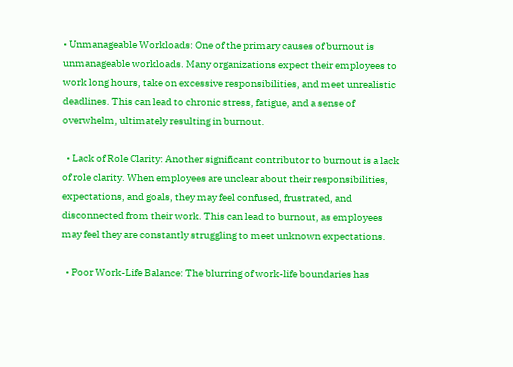• Unmanageable Workloads: One of the primary causes of burnout is unmanageable workloads. Many organizations expect their employees to work long hours, take on excessive responsibilities, and meet unrealistic deadlines. This can lead to chronic stress, fatigue, and a sense of overwhelm, ultimately resulting in burnout.

  • Lack of Role Clarity: Another significant contributor to burnout is a lack of role clarity. When employees are unclear about their responsibilities, expectations, and goals, they may feel confused, frustrated, and disconnected from their work. This can lead to burnout, as employees may feel they are constantly struggling to meet unknown expectations.

  • Poor Work-Life Balance: The blurring of work-life boundaries has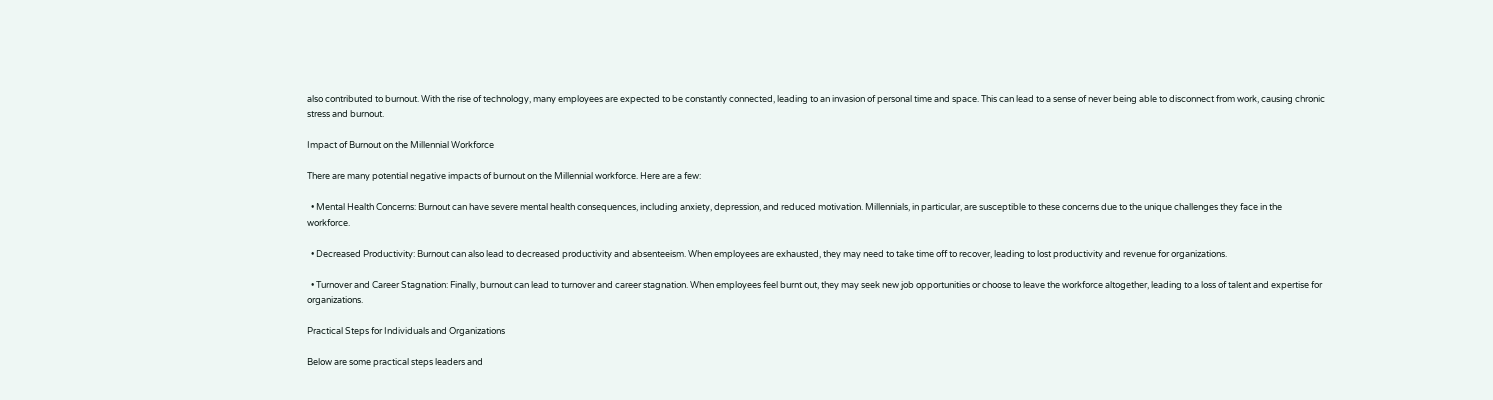also contributed to burnout. With the rise of technology, many employees are expected to be constantly connected, leading to an invasion of personal time and space. This can lead to a sense of never being able to disconnect from work, causing chronic stress and burnout.

Impact of Burnout on the Millennial Workforce

There are many potential negative impacts of burnout on the Millennial workforce. Here are a few:

  • Mental Health Concerns: Burnout can have severe mental health consequences, including anxiety, depression, and reduced motivation. Millennials, in particular, are susceptible to these concerns due to the unique challenges they face in the workforce.

  • Decreased Productivity: Burnout can also lead to decreased productivity and absenteeism. When employees are exhausted, they may need to take time off to recover, leading to lost productivity and revenue for organizations.

  • Turnover and Career Stagnation: Finally, burnout can lead to turnover and career stagnation. When employees feel burnt out, they may seek new job opportunities or choose to leave the workforce altogether, leading to a loss of talent and expertise for organizations.

Practical Steps for Individuals and Organizations

Below are some practical steps leaders and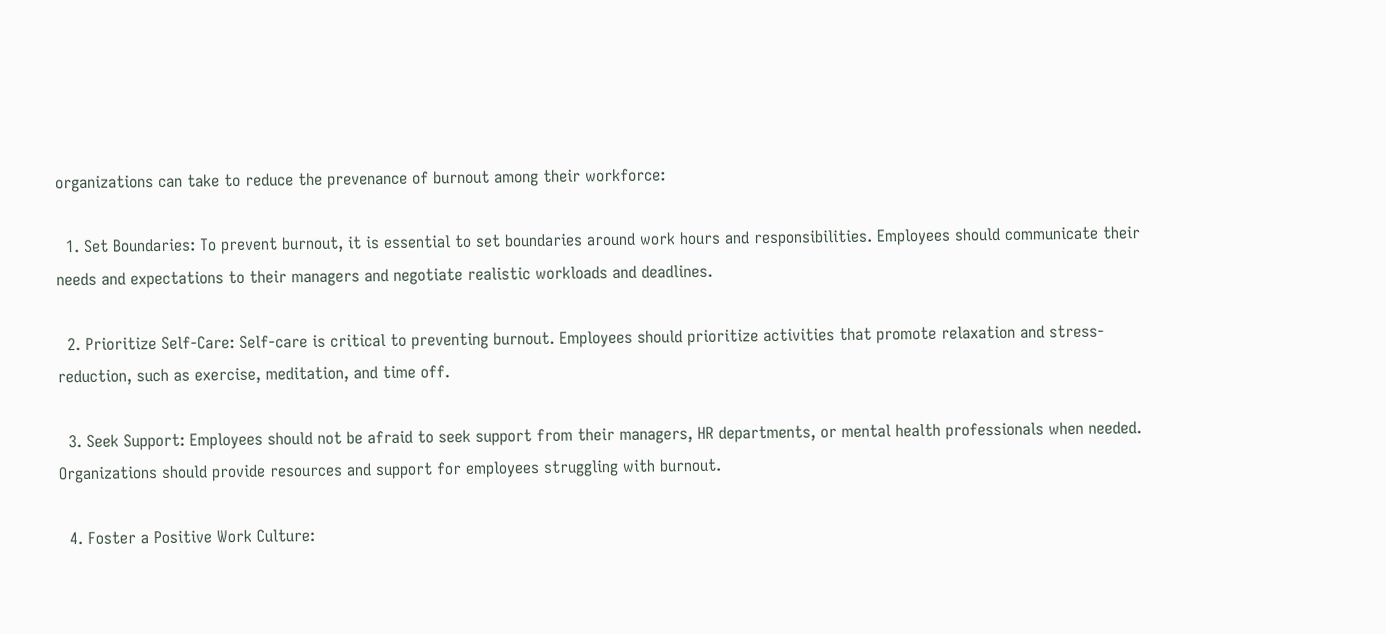organizations can take to reduce the prevenance of burnout among their workforce:

  1. Set Boundaries: To prevent burnout, it is essential to set boundaries around work hours and responsibilities. Employees should communicate their needs and expectations to their managers and negotiate realistic workloads and deadlines.

  2. Prioritize Self-Care: Self-care is critical to preventing burnout. Employees should prioritize activities that promote relaxation and stress-reduction, such as exercise, meditation, and time off.

  3. Seek Support: Employees should not be afraid to seek support from their managers, HR departments, or mental health professionals when needed. Organizations should provide resources and support for employees struggling with burnout.

  4. Foster a Positive Work Culture: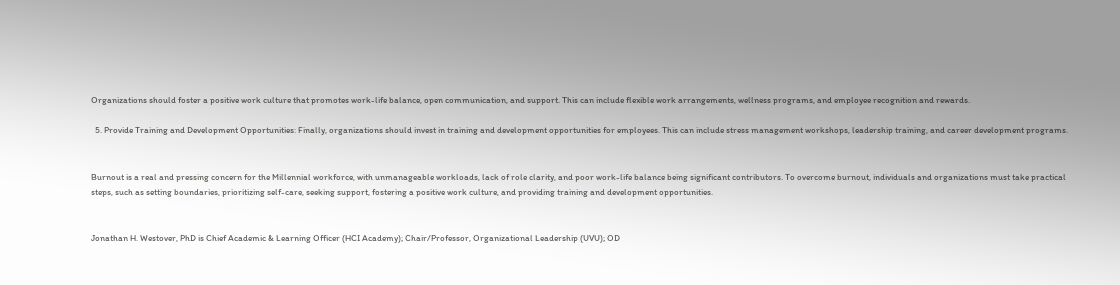Organizations should foster a positive work culture that promotes work-life balance, open communication, and support. This can include flexible work arrangements, wellness programs, and employee recognition and rewards.

  5. Provide Training and Development Opportunities: Finally, organizations should invest in training and development opportunities for employees. This can include stress management workshops, leadership training, and career development programs.


Burnout is a real and pressing concern for the Millennial workforce, with unmanageable workloads, lack of role clarity, and poor work-life balance being significant contributors. To overcome burnout, individuals and organizations must take practical steps, such as setting boundaries, prioritizing self-care, seeking support, fostering a positive work culture, and providing training and development opportunities.


Jonathan H. Westover, PhD is Chief Academic & Learning Officer (HCI Academy); Chair/Professor, Organizational Leadership (UVU); OD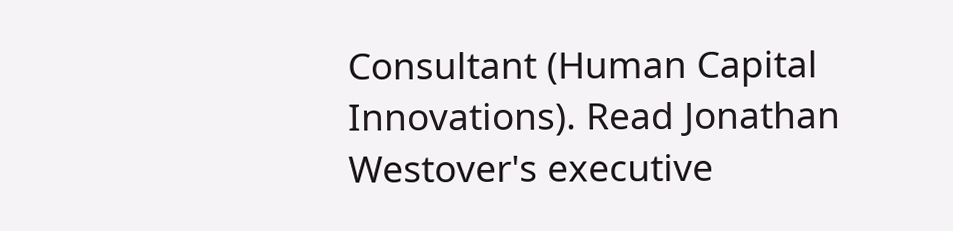Consultant (Human Capital Innovations). Read Jonathan Westover's executive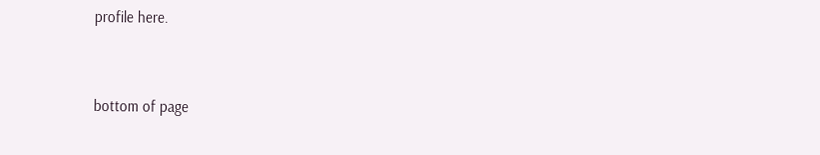profile here.



bottom of page